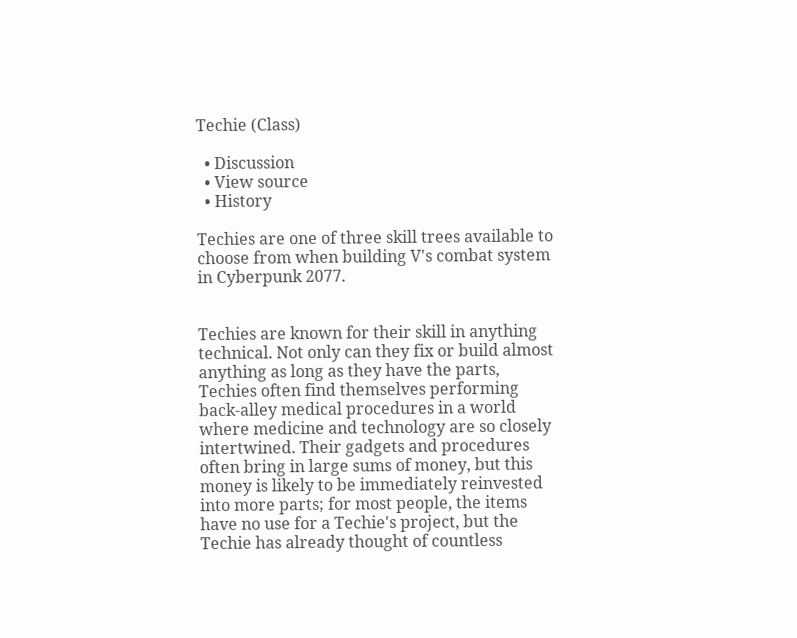Techie (Class)

  • Discussion
  • View source
  • History

Techies are one of three skill trees available to choose from when building V's combat system in Cyberpunk 2077.


Techies are known for their skill in anything technical. Not only can they fix or build almost anything as long as they have the parts, Techies often find themselves performing back-alley medical procedures in a world where medicine and technology are so closely intertwined. Their gadgets and procedures often bring in large sums of money, but this money is likely to be immediately reinvested into more parts; for most people, the items have no use for a Techie's project, but the Techie has already thought of countless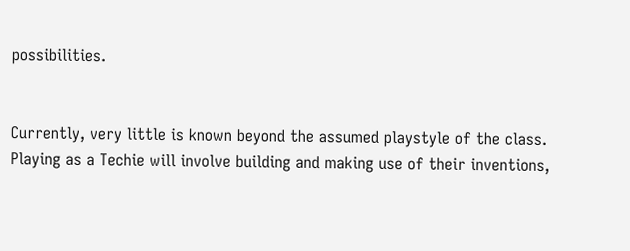possibilities.


Currently, very little is known beyond the assumed playstyle of the class. Playing as a Techie will involve building and making use of their inventions,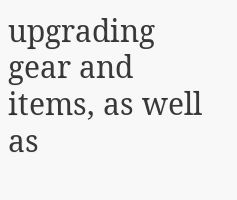upgrading gear and items, as well as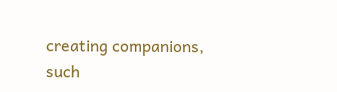creating companions, such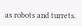as robots and turrets.